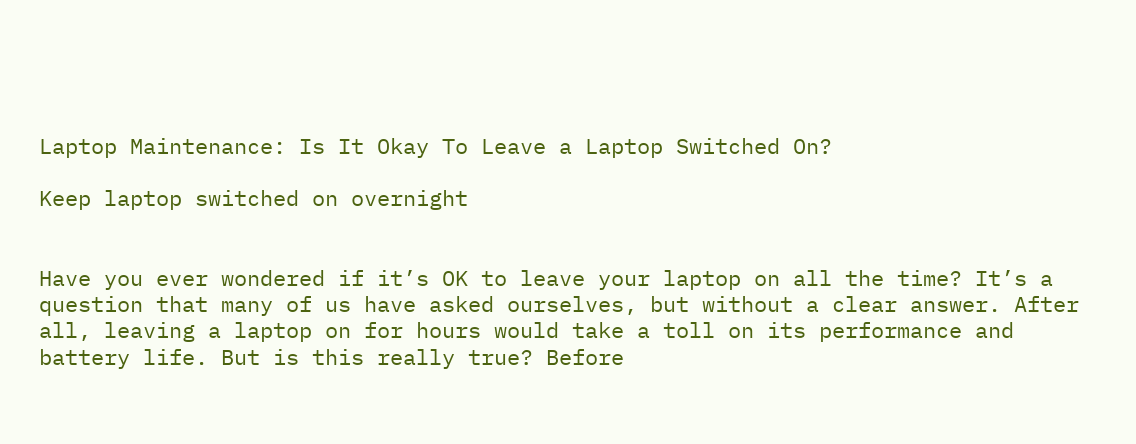Laptop Maintenance: Is It Okay To Leave a Laptop Switched On?

Keep laptop switched on overnight


Have you ever wondered if it’s OK to leave your laptop on all the time? It’s a question that many of us have asked ourselves, but without a clear answer. After all, leaving a laptop on for hours would take a toll on its performance and battery life. But is this really true? Before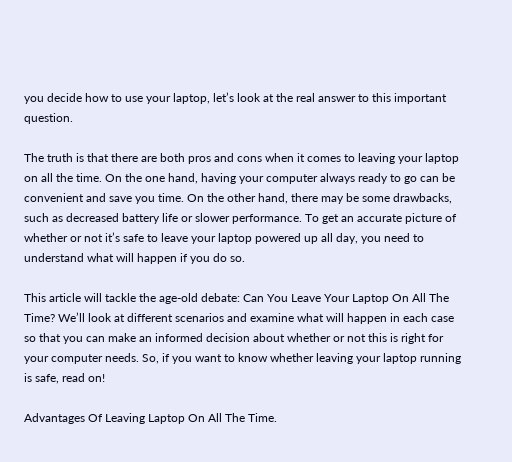you decide how to use your laptop, let’s look at the real answer to this important question.

The truth is that there are both pros and cons when it comes to leaving your laptop on all the time. On the one hand, having your computer always ready to go can be convenient and save you time. On the other hand, there may be some drawbacks, such as decreased battery life or slower performance. To get an accurate picture of whether or not it’s safe to leave your laptop powered up all day, you need to understand what will happen if you do so.

This article will tackle the age-old debate: Can You Leave Your Laptop On All The Time? We’ll look at different scenarios and examine what will happen in each case so that you can make an informed decision about whether or not this is right for your computer needs. So, if you want to know whether leaving your laptop running is safe, read on!

Advantages Of Leaving Laptop On All The Time.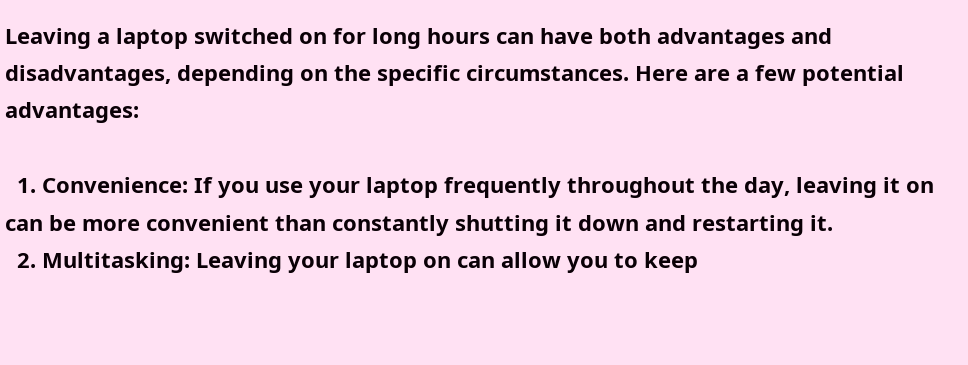Leaving a laptop switched on for long hours can have both advantages and disadvantages, depending on the specific circumstances. Here are a few potential advantages:

  1. Convenience: If you use your laptop frequently throughout the day, leaving it on can be more convenient than constantly shutting it down and restarting it.
  2. Multitasking: Leaving your laptop on can allow you to keep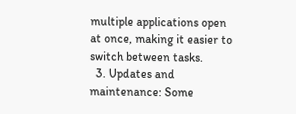multiple applications open at once, making it easier to switch between tasks.
  3. Updates and maintenance: Some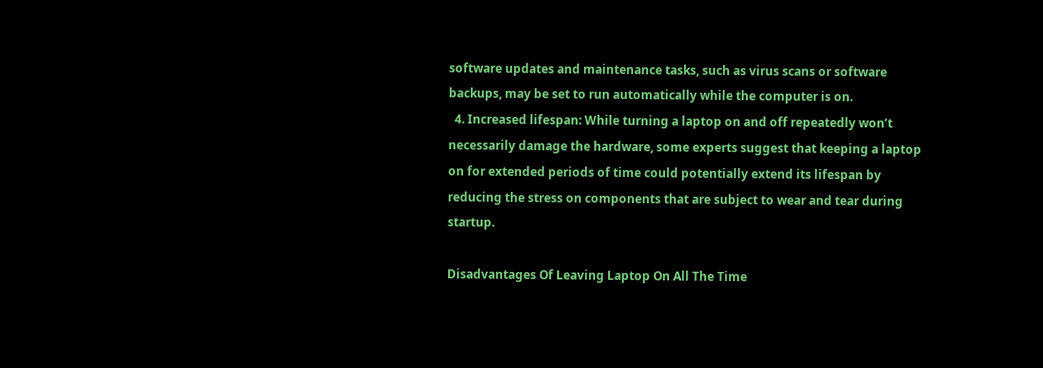software updates and maintenance tasks, such as virus scans or software backups, may be set to run automatically while the computer is on.
  4. Increased lifespan: While turning a laptop on and off repeatedly won’t necessarily damage the hardware, some experts suggest that keeping a laptop on for extended periods of time could potentially extend its lifespan by reducing the stress on components that are subject to wear and tear during startup.

Disadvantages Of Leaving Laptop On All The Time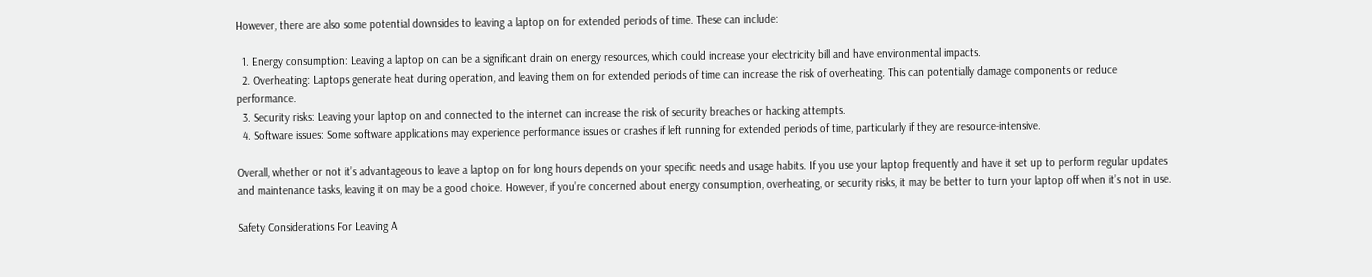However, there are also some potential downsides to leaving a laptop on for extended periods of time. These can include:

  1. Energy consumption: Leaving a laptop on can be a significant drain on energy resources, which could increase your electricity bill and have environmental impacts.
  2. Overheating: Laptops generate heat during operation, and leaving them on for extended periods of time can increase the risk of overheating. This can potentially damage components or reduce performance.
  3. Security risks: Leaving your laptop on and connected to the internet can increase the risk of security breaches or hacking attempts.
  4. Software issues: Some software applications may experience performance issues or crashes if left running for extended periods of time, particularly if they are resource-intensive.

Overall, whether or not it’s advantageous to leave a laptop on for long hours depends on your specific needs and usage habits. If you use your laptop frequently and have it set up to perform regular updates and maintenance tasks, leaving it on may be a good choice. However, if you’re concerned about energy consumption, overheating, or security risks, it may be better to turn your laptop off when it’s not in use.

Safety Considerations For Leaving A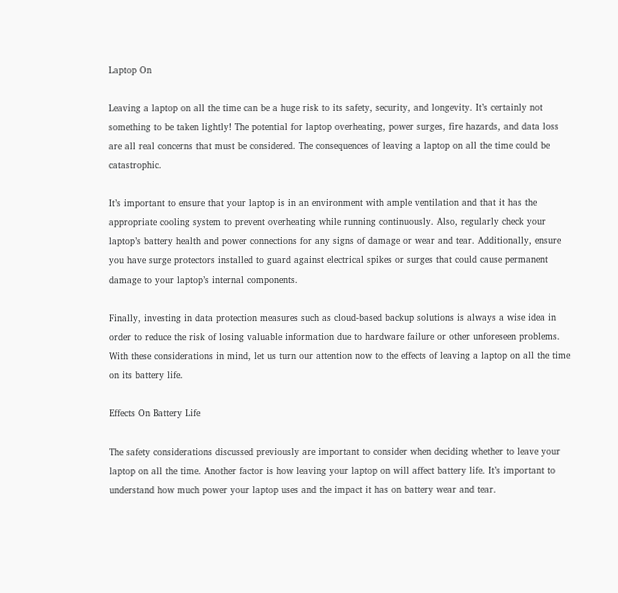Laptop On

Leaving a laptop on all the time can be a huge risk to its safety, security, and longevity. It’s certainly not something to be taken lightly! The potential for laptop overheating, power surges, fire hazards, and data loss are all real concerns that must be considered. The consequences of leaving a laptop on all the time could be catastrophic.

It’s important to ensure that your laptop is in an environment with ample ventilation and that it has the appropriate cooling system to prevent overheating while running continuously. Also, regularly check your laptop’s battery health and power connections for any signs of damage or wear and tear. Additionally, ensure you have surge protectors installed to guard against electrical spikes or surges that could cause permanent damage to your laptop’s internal components.

Finally, investing in data protection measures such as cloud-based backup solutions is always a wise idea in order to reduce the risk of losing valuable information due to hardware failure or other unforeseen problems. With these considerations in mind, let us turn our attention now to the effects of leaving a laptop on all the time on its battery life.

Effects On Battery Life

The safety considerations discussed previously are important to consider when deciding whether to leave your laptop on all the time. Another factor is how leaving your laptop on will affect battery life. It’s important to understand how much power your laptop uses and the impact it has on battery wear and tear.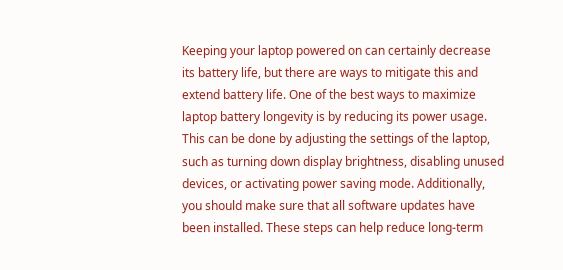Keeping your laptop powered on can certainly decrease its battery life, but there are ways to mitigate this and extend battery life. One of the best ways to maximize laptop battery longevity is by reducing its power usage. This can be done by adjusting the settings of the laptop, such as turning down display brightness, disabling unused devices, or activating power saving mode. Additionally, you should make sure that all software updates have been installed. These steps can help reduce long-term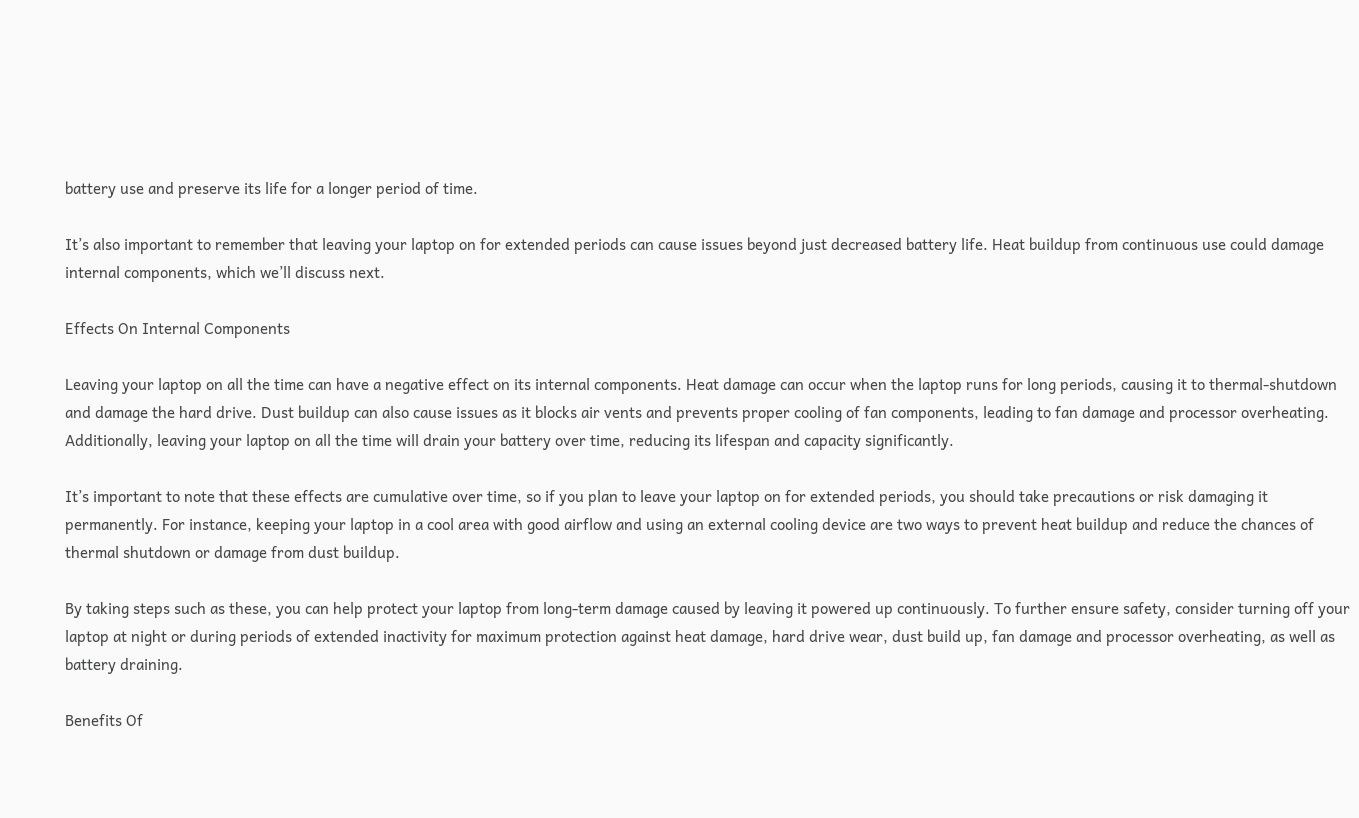battery use and preserve its life for a longer period of time.

It’s also important to remember that leaving your laptop on for extended periods can cause issues beyond just decreased battery life. Heat buildup from continuous use could damage internal components, which we’ll discuss next.

Effects On Internal Components

Leaving your laptop on all the time can have a negative effect on its internal components. Heat damage can occur when the laptop runs for long periods, causing it to thermal-shutdown and damage the hard drive. Dust buildup can also cause issues as it blocks air vents and prevents proper cooling of fan components, leading to fan damage and processor overheating. Additionally, leaving your laptop on all the time will drain your battery over time, reducing its lifespan and capacity significantly.

It’s important to note that these effects are cumulative over time, so if you plan to leave your laptop on for extended periods, you should take precautions or risk damaging it permanently. For instance, keeping your laptop in a cool area with good airflow and using an external cooling device are two ways to prevent heat buildup and reduce the chances of thermal shutdown or damage from dust buildup.

By taking steps such as these, you can help protect your laptop from long-term damage caused by leaving it powered up continuously. To further ensure safety, consider turning off your laptop at night or during periods of extended inactivity for maximum protection against heat damage, hard drive wear, dust build up, fan damage and processor overheating, as well as battery draining.

Benefits Of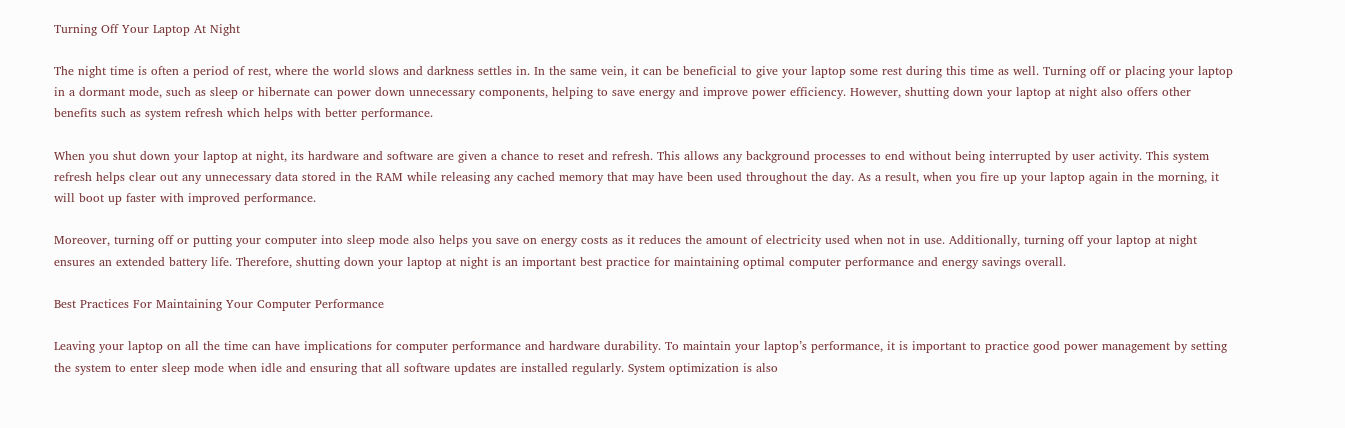Turning Off Your Laptop At Night

The night time is often a period of rest, where the world slows and darkness settles in. In the same vein, it can be beneficial to give your laptop some rest during this time as well. Turning off or placing your laptop in a dormant mode, such as sleep or hibernate can power down unnecessary components, helping to save energy and improve power efficiency. However, shutting down your laptop at night also offers other benefits such as system refresh which helps with better performance.

When you shut down your laptop at night, its hardware and software are given a chance to reset and refresh. This allows any background processes to end without being interrupted by user activity. This system refresh helps clear out any unnecessary data stored in the RAM while releasing any cached memory that may have been used throughout the day. As a result, when you fire up your laptop again in the morning, it will boot up faster with improved performance.

Moreover, turning off or putting your computer into sleep mode also helps you save on energy costs as it reduces the amount of electricity used when not in use. Additionally, turning off your laptop at night ensures an extended battery life. Therefore, shutting down your laptop at night is an important best practice for maintaining optimal computer performance and energy savings overall.

Best Practices For Maintaining Your Computer Performance

Leaving your laptop on all the time can have implications for computer performance and hardware durability. To maintain your laptop’s performance, it is important to practice good power management by setting the system to enter sleep mode when idle and ensuring that all software updates are installed regularly. System optimization is also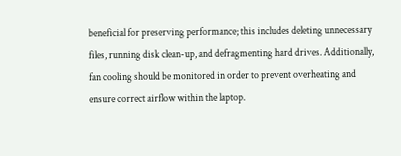beneficial for preserving performance; this includes deleting unnecessary files, running disk clean-up, and defragmenting hard drives. Additionally, fan cooling should be monitored in order to prevent overheating and ensure correct airflow within the laptop.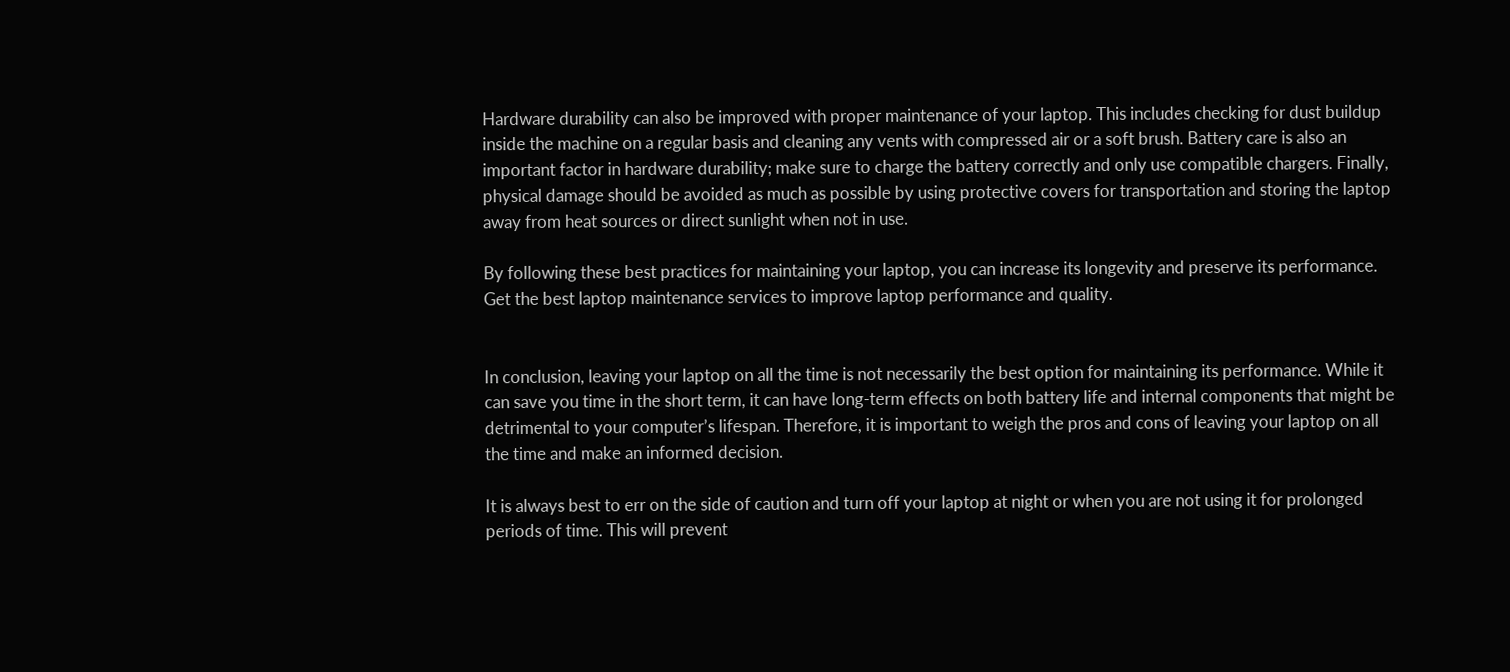Hardware durability can also be improved with proper maintenance of your laptop. This includes checking for dust buildup inside the machine on a regular basis and cleaning any vents with compressed air or a soft brush. Battery care is also an important factor in hardware durability; make sure to charge the battery correctly and only use compatible chargers. Finally, physical damage should be avoided as much as possible by using protective covers for transportation and storing the laptop away from heat sources or direct sunlight when not in use.

By following these best practices for maintaining your laptop, you can increase its longevity and preserve its performance. Get the best laptop maintenance services to improve laptop performance and quality.


In conclusion, leaving your laptop on all the time is not necessarily the best option for maintaining its performance. While it can save you time in the short term, it can have long-term effects on both battery life and internal components that might be detrimental to your computer’s lifespan. Therefore, it is important to weigh the pros and cons of leaving your laptop on all the time and make an informed decision.

It is always best to err on the side of caution and turn off your laptop at night or when you are not using it for prolonged periods of time. This will prevent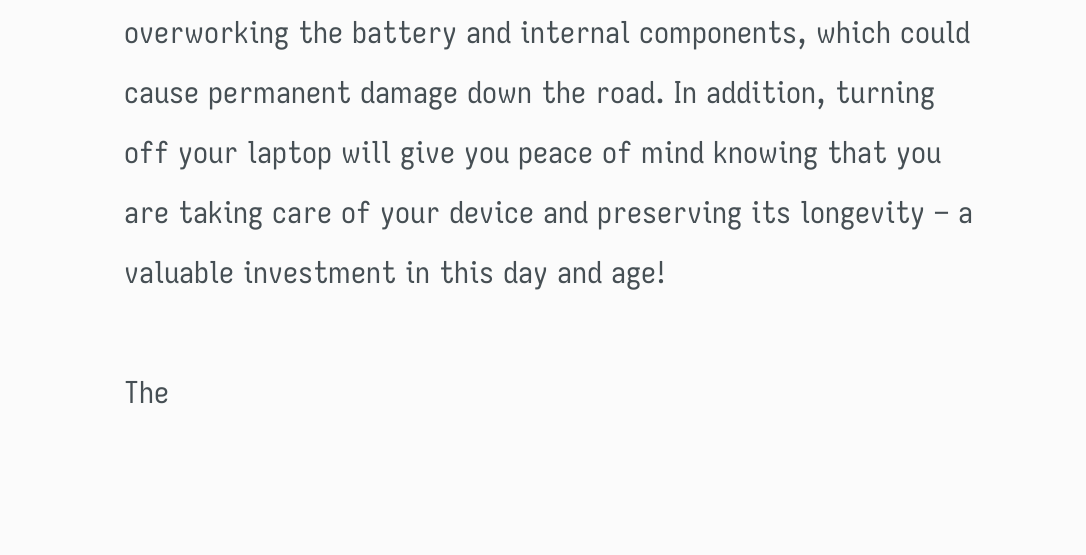overworking the battery and internal components, which could cause permanent damage down the road. In addition, turning off your laptop will give you peace of mind knowing that you are taking care of your device and preserving its longevity – a valuable investment in this day and age!

The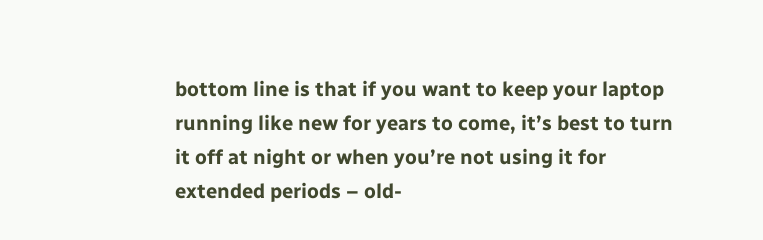bottom line is that if you want to keep your laptop running like new for years to come, it’s best to turn it off at night or when you’re not using it for extended periods – old-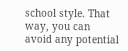school style. That way, you can avoid any potential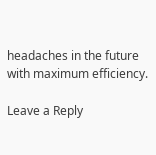headaches in the future with maximum efficiency.

Leave a Reply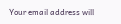Your email address will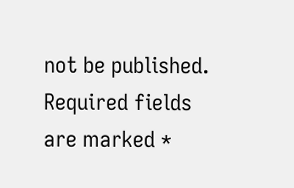not be published. Required fields are marked *